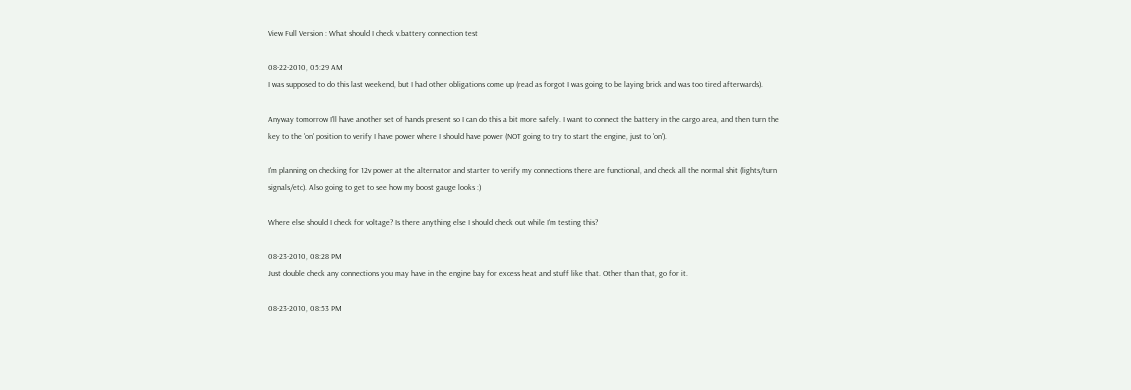View Full Version : What should I check v.battery connection test

08-22-2010, 05:29 AM
I was supposed to do this last weekend, but I had other obligations come up (read as forgot I was going to be laying brick and was too tired afterwards).

Anyway tomorrow I'll have another set of hands present so I can do this a bit more safely. I want to connect the battery in the cargo area, and then turn the key to the 'on' position to verify I have power where I should have power (NOT going to try to start the engine, just to 'on').

I'm planning on checking for 12v power at the alternator and starter to verify my connections there are functional, and check all the normal shit (lights/turn signals/etc). Also going to get to see how my boost gauge looks :)

Where else should I check for voltage? Is there anything else I should check out while I'm testing this?

08-23-2010, 08:28 PM
Just double check any connections you may have in the engine bay for excess heat and stuff like that. Other than that, go for it.

08-23-2010, 08:53 PM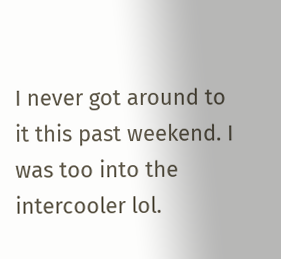I never got around to it this past weekend. I was too into the intercooler lol.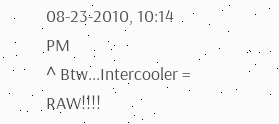08-23-2010, 10:14 PM
^ Btw...Intercooler = RAW!!!!